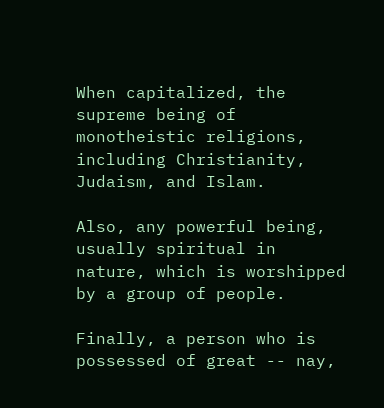When capitalized, the supreme being of monotheistic religions, including Christianity, Judaism, and Islam.

Also, any powerful being, usually spiritual in nature, which is worshipped by a group of people.

Finally, a person who is possessed of great -- nay,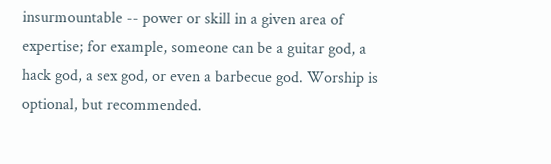insurmountable -- power or skill in a given area of expertise; for example, someone can be a guitar god, a hack god, a sex god, or even a barbecue god. Worship is optional, but recommended.